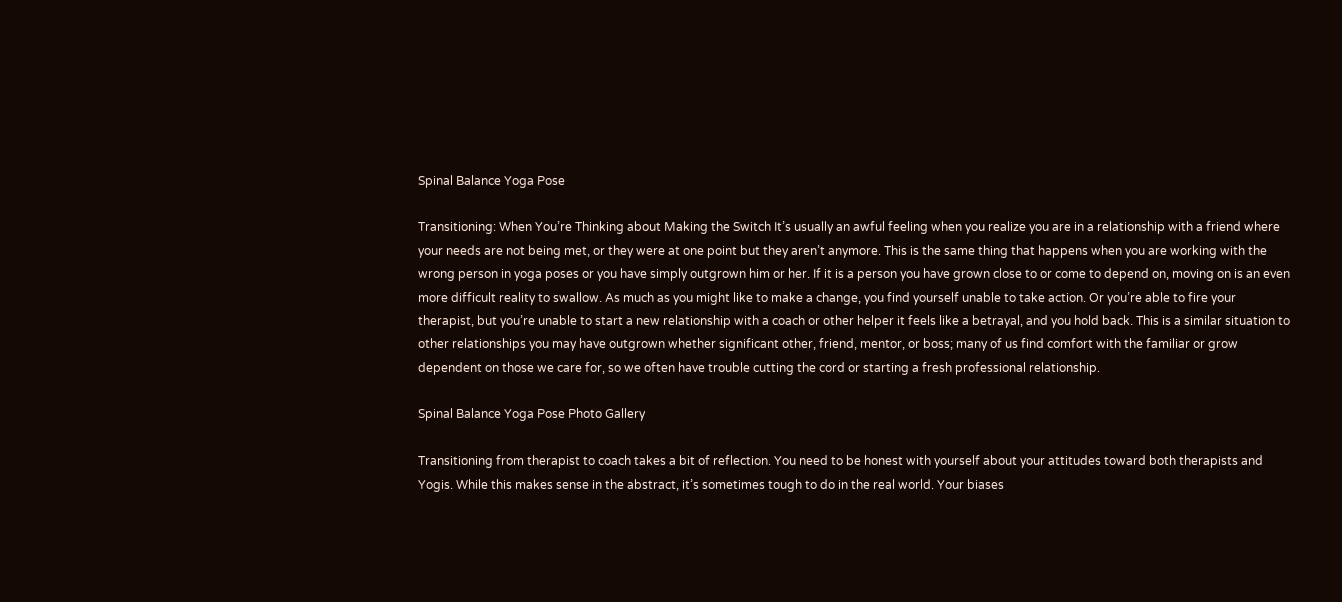Spinal Balance Yoga Pose

Transitioning: When You’re Thinking about Making the Switch It’s usually an awful feeling when you realize you are in a relationship with a friend where your needs are not being met, or they were at one point but they aren’t anymore. This is the same thing that happens when you are working with the wrong person in yoga poses or you have simply outgrown him or her. If it is a person you have grown close to or come to depend on, moving on is an even more difficult reality to swallow. As much as you might like to make a change, you find yourself unable to take action. Or you’re able to fire your therapist, but you’re unable to start a new relationship with a coach or other helper it feels like a betrayal, and you hold back. This is a similar situation to other relationships you may have outgrown whether significant other, friend, mentor, or boss; many of us find comfort with the familiar or grow dependent on those we care for, so we often have trouble cutting the cord or starting a fresh professional relationship.

Spinal Balance Yoga Pose Photo Gallery

Transitioning from therapist to coach takes a bit of reflection. You need to be honest with yourself about your attitudes toward both therapists and Yogis. While this makes sense in the abstract, it’s sometimes tough to do in the real world. Your biases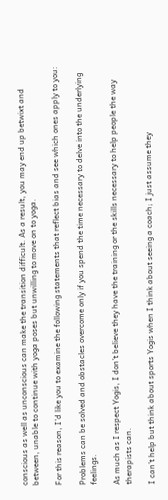conscious as well as unconscious can make the transition difficult. As a result, you may end up betwixt and between, unable to continue with yoga poses but unwilling to move on to yoga.

For this reason, I’d like you to examine the following statements that reflect bias and see which ones apply to you:

Problems can be solved and obstacles overcome only if you spend the time necessary to delve into the underlying feelings.

As much as I respect Yogis, I don’t believe they have the training or the skills necessary to help people the way therapists can.

I can’t help but think about sports Yogis when I think about seeing a coach; I just assume they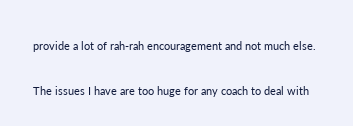provide a lot of rah-rah encouragement and not much else.

The issues I have are too huge for any coach to deal with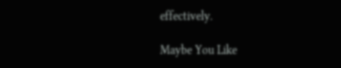effectively.

Maybe You Like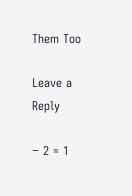Them Too

Leave a Reply

− 2 = 1